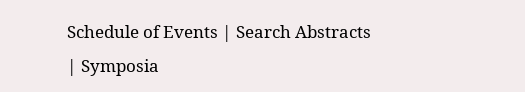Schedule of Events | Search Abstracts | Symposia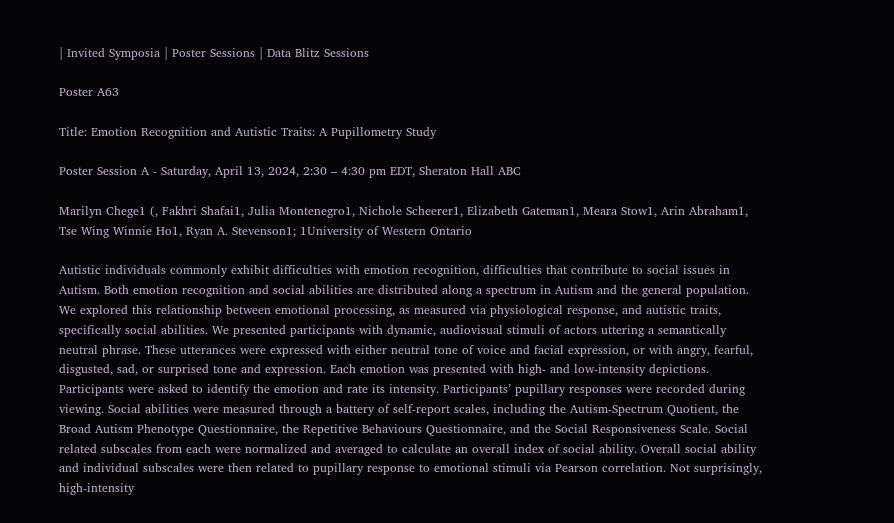| Invited Symposia | Poster Sessions | Data Blitz Sessions

Poster A63

Title: Emotion Recognition and Autistic Traits: A Pupillometry Study

Poster Session A - Saturday, April 13, 2024, 2:30 – 4:30 pm EDT, Sheraton Hall ABC

Marilyn Chege1 (, Fakhri Shafai1, Julia Montenegro1, Nichole Scheerer1, Elizabeth Gateman1, Meara Stow1, Arin Abraham1, Tse Wing Winnie Ho1, Ryan A. Stevenson1; 1University of Western Ontario

Autistic individuals commonly exhibit difficulties with emotion recognition, difficulties that contribute to social issues in Autism. Both emotion recognition and social abilities are distributed along a spectrum in Autism and the general population. We explored this relationship between emotional processing, as measured via physiological response, and autistic traits, specifically social abilities. We presented participants with dynamic, audiovisual stimuli of actors uttering a semantically neutral phrase. These utterances were expressed with either neutral tone of voice and facial expression, or with angry, fearful, disgusted, sad, or surprised tone and expression. Each emotion was presented with high- and low-intensity depictions. Participants were asked to identify the emotion and rate its intensity. Participants’ pupillary responses were recorded during viewing. Social abilities were measured through a battery of self-report scales, including the Autism-Spectrum Quotient, the Broad Autism Phenotype Questionnaire, the Repetitive Behaviours Questionnaire, and the Social Responsiveness Scale. Social related subscales from each were normalized and averaged to calculate an overall index of social ability. Overall social ability and individual subscales were then related to pupillary response to emotional stimuli via Pearson correlation. Not surprisingly, high-intensity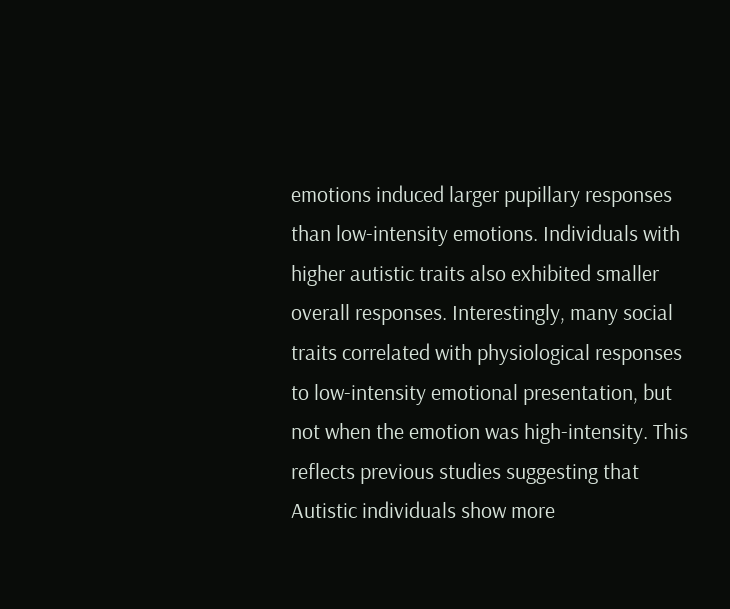emotions induced larger pupillary responses than low-intensity emotions. Individuals with higher autistic traits also exhibited smaller overall responses. Interestingly, many social traits correlated with physiological responses to low-intensity emotional presentation, but not when the emotion was high-intensity. This reflects previous studies suggesting that Autistic individuals show more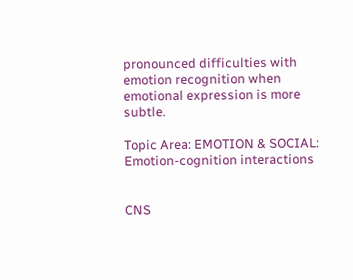pronounced difficulties with emotion recognition when emotional expression is more subtle.

Topic Area: EMOTION & SOCIAL: Emotion-cognition interactions


CNS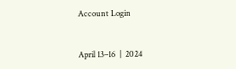Account Login


April 13–16  |  2024